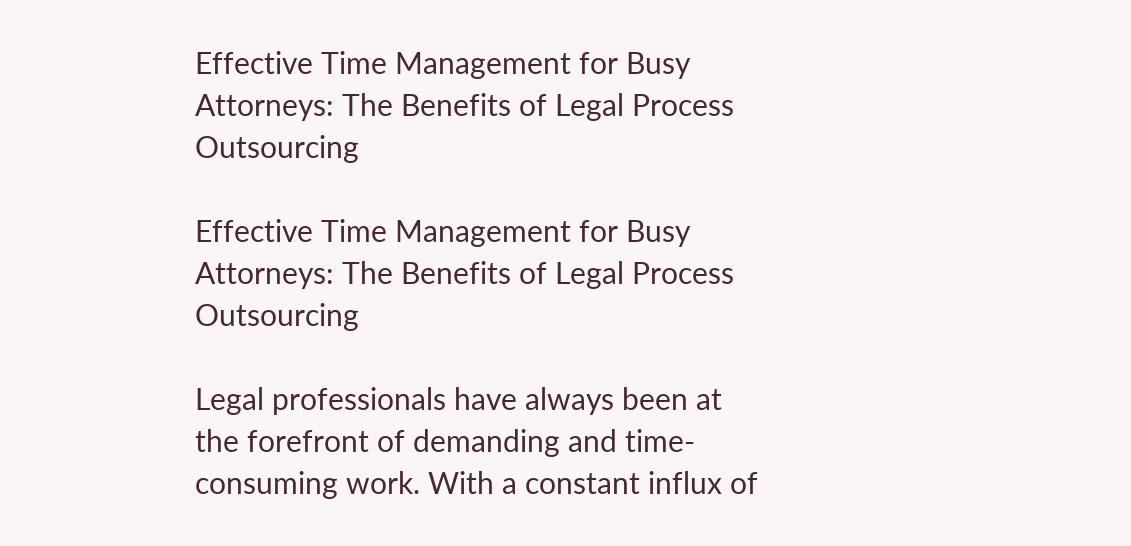Effective Time Management for Busy Attorneys: The Benefits of Legal Process Outsourcing

Effective Time Management for Busy Attorneys: The Benefits of Legal Process Outsourcing

Legal professionals have always been at the forefront of demanding and time-consuming work. With a constant influx of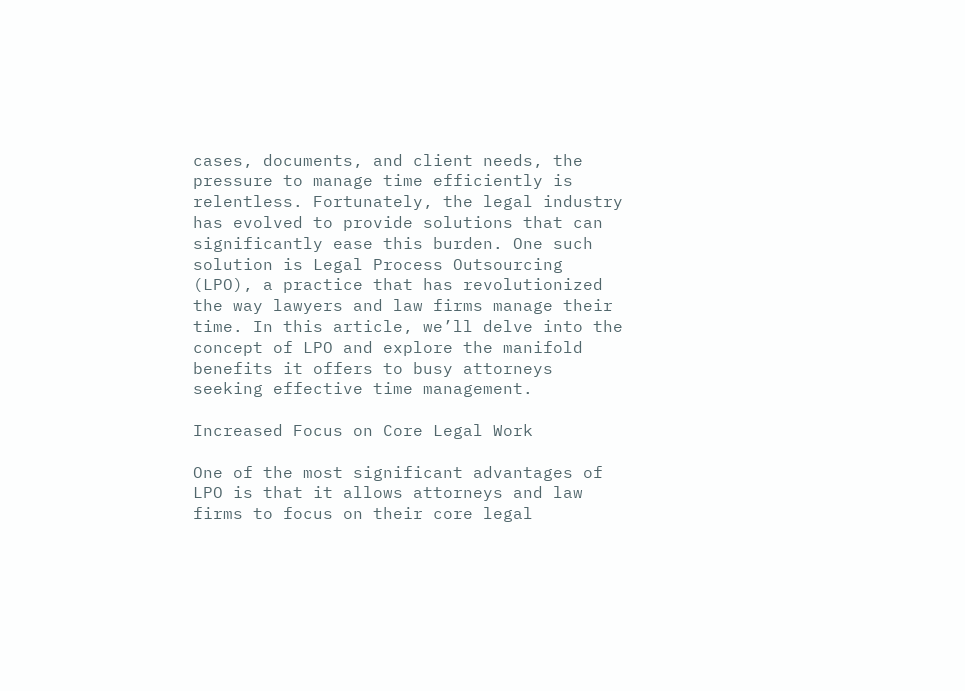cases, documents, and client needs, the pressure to manage time efficiently is relentless. Fortunately, the legal industry has evolved to provide solutions that can significantly ease this burden. One such solution is Legal Process Outsourcing (LPO), a practice that has revolutionized the way lawyers and law firms manage their time. In this article, we’ll delve into the concept of LPO and explore the manifold benefits it offers to busy attorneys seeking effective time management.

Increased Focus on Core Legal Work

One of the most significant advantages of LPO is that it allows attorneys and law firms to focus on their core legal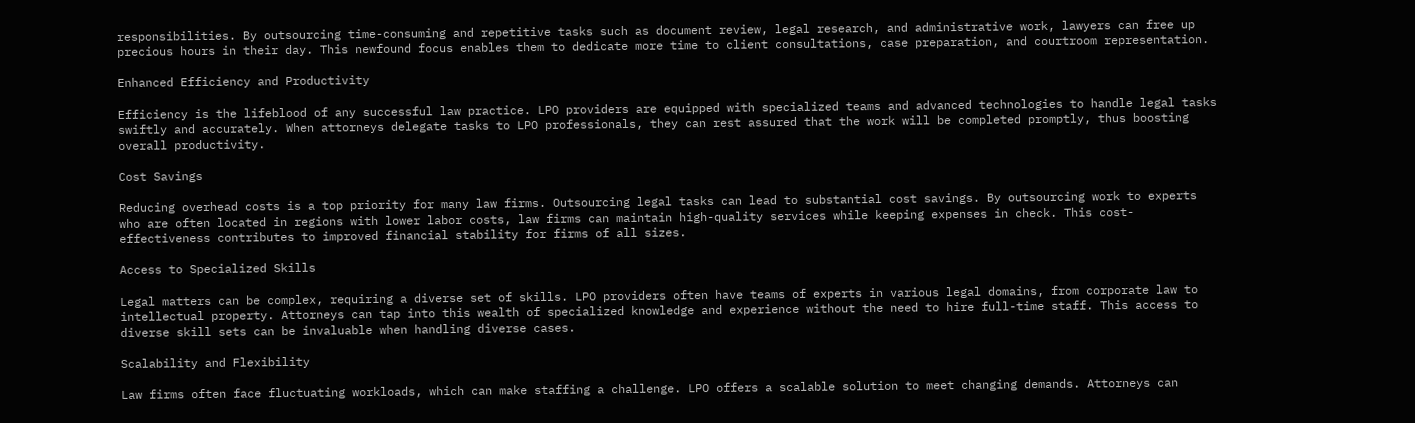responsibilities. By outsourcing time-consuming and repetitive tasks such as document review, legal research, and administrative work, lawyers can free up precious hours in their day. This newfound focus enables them to dedicate more time to client consultations, case preparation, and courtroom representation.

Enhanced Efficiency and Productivity

Efficiency is the lifeblood of any successful law practice. LPO providers are equipped with specialized teams and advanced technologies to handle legal tasks swiftly and accurately. When attorneys delegate tasks to LPO professionals, they can rest assured that the work will be completed promptly, thus boosting overall productivity.

Cost Savings

Reducing overhead costs is a top priority for many law firms. Outsourcing legal tasks can lead to substantial cost savings. By outsourcing work to experts who are often located in regions with lower labor costs, law firms can maintain high-quality services while keeping expenses in check. This cost-effectiveness contributes to improved financial stability for firms of all sizes.

Access to Specialized Skills

Legal matters can be complex, requiring a diverse set of skills. LPO providers often have teams of experts in various legal domains, from corporate law to intellectual property. Attorneys can tap into this wealth of specialized knowledge and experience without the need to hire full-time staff. This access to diverse skill sets can be invaluable when handling diverse cases.

Scalability and Flexibility

Law firms often face fluctuating workloads, which can make staffing a challenge. LPO offers a scalable solution to meet changing demands. Attorneys can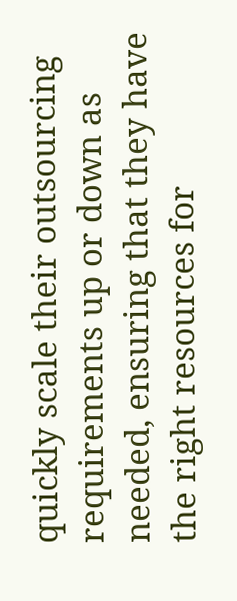quickly scale their outsourcing requirements up or down as needed, ensuring that they have the right resources for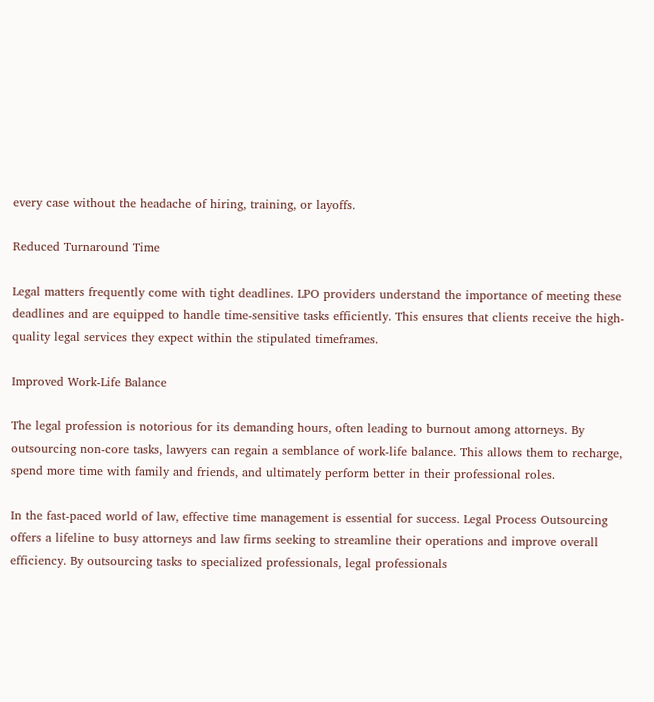every case without the headache of hiring, training, or layoffs.

Reduced Turnaround Time

Legal matters frequently come with tight deadlines. LPO providers understand the importance of meeting these deadlines and are equipped to handle time-sensitive tasks efficiently. This ensures that clients receive the high-quality legal services they expect within the stipulated timeframes.

Improved Work-Life Balance

The legal profession is notorious for its demanding hours, often leading to burnout among attorneys. By outsourcing non-core tasks, lawyers can regain a semblance of work-life balance. This allows them to recharge, spend more time with family and friends, and ultimately perform better in their professional roles.

In the fast-paced world of law, effective time management is essential for success. Legal Process Outsourcing offers a lifeline to busy attorneys and law firms seeking to streamline their operations and improve overall efficiency. By outsourcing tasks to specialized professionals, legal professionals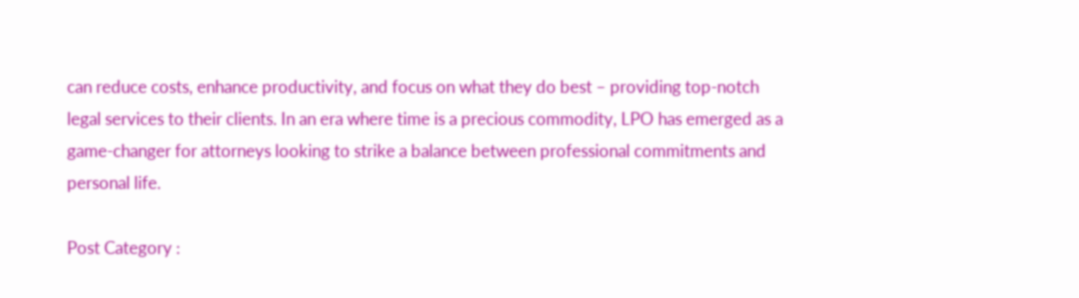can reduce costs, enhance productivity, and focus on what they do best – providing top-notch legal services to their clients. In an era where time is a precious commodity, LPO has emerged as a game-changer for attorneys looking to strike a balance between professional commitments and personal life.

Post Category :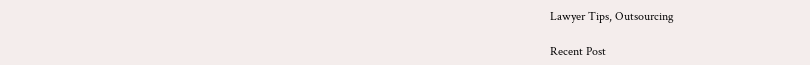Lawyer Tips, Outsourcing

Recent Post